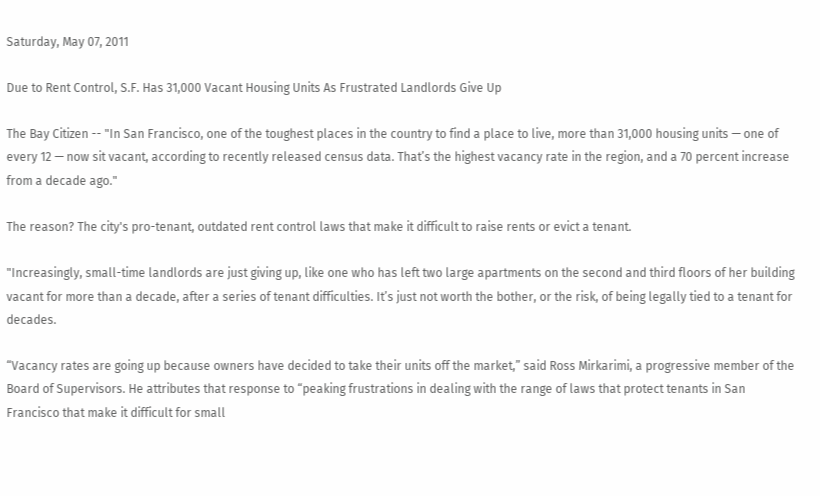Saturday, May 07, 2011

Due to Rent Control, S.F. Has 31,000 Vacant Housing Units As Frustrated Landlords Give Up

The Bay Citizen -- "In San Francisco, one of the toughest places in the country to find a place to live, more than 31,000 housing units — one of every 12 — now sit vacant, according to recently released census data. That’s the highest vacancy rate in the region, and a 70 percent increase from a decade ago."

The reason? The city's pro-tenant, outdated rent control laws that make it difficult to raise rents or evict a tenant.

"Increasingly, small-time landlords are just giving up, like one who has left two large apartments on the second and third floors of her building vacant for more than a decade, after a series of tenant difficulties. It’s just not worth the bother, or the risk, of being legally tied to a tenant for decades.

“Vacancy rates are going up because owners have decided to take their units off the market,” said Ross Mirkarimi, a progressive member of the Board of Supervisors. He attributes that response to “peaking frustrations in dealing with the range of laws that protect tenants in San Francisco that make it difficult for small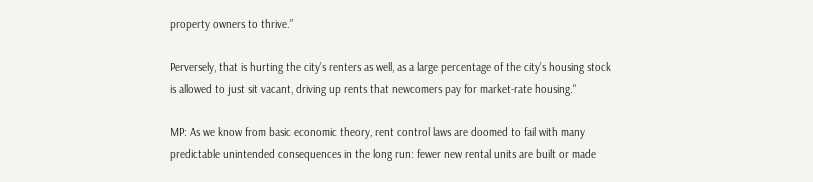property owners to thrive.”

Perversely, that is hurting the city’s renters as well, as a large percentage of the city’s housing stock is allowed to just sit vacant, driving up rents that newcomers pay for market-rate housing."

MP: As we know from basic economic theory, rent control laws are doomed to fail with many predictable unintended consequences in the long run: fewer new rental units are built or made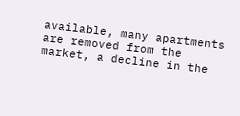available, many apartments are removed from the market, a decline in the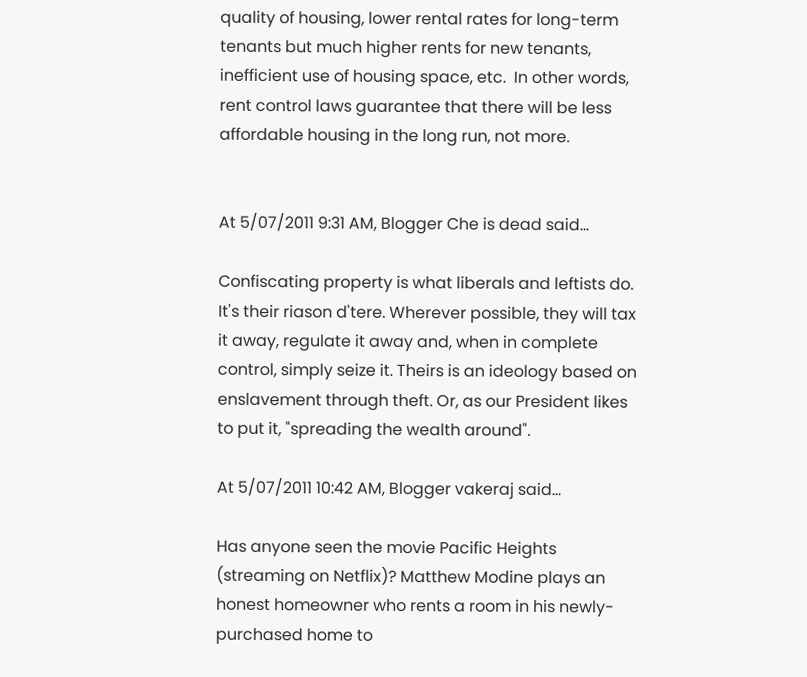quality of housing, lower rental rates for long-term tenants but much higher rents for new tenants, inefficient use of housing space, etc.  In other words, rent control laws guarantee that there will be less affordable housing in the long run, not more.


At 5/07/2011 9:31 AM, Blogger Che is dead said...

Confiscating property is what liberals and leftists do. It's their riason d'tere. Wherever possible, they will tax it away, regulate it away and, when in complete control, simply seize it. Theirs is an ideology based on enslavement through theft. Or, as our President likes to put it, "spreading the wealth around".

At 5/07/2011 10:42 AM, Blogger vakeraj said...

Has anyone seen the movie Pacific Heights (streaming on Netflix)? Matthew Modine plays an honest homeowner who rents a room in his newly-purchased home to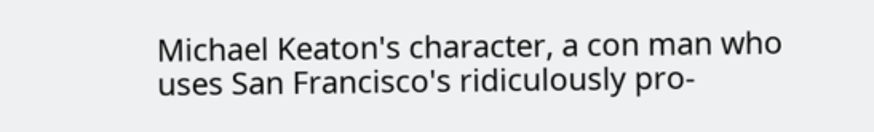Michael Keaton's character, a con man who uses San Francisco's ridiculously pro-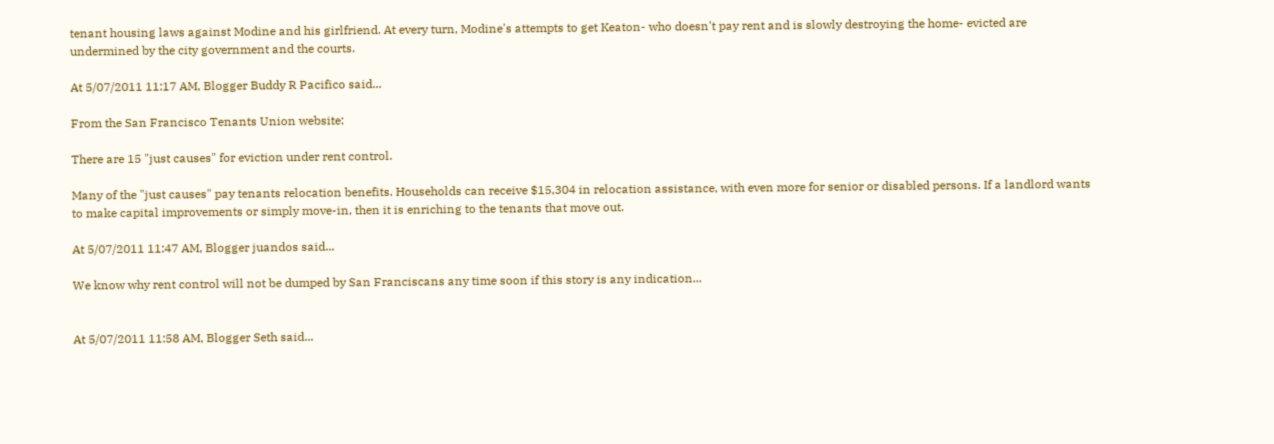tenant housing laws against Modine and his girlfriend. At every turn, Modine's attempts to get Keaton- who doesn't pay rent and is slowly destroying the home- evicted are undermined by the city government and the courts.

At 5/07/2011 11:17 AM, Blogger Buddy R Pacifico said...

From the San Francisco Tenants Union website:

There are 15 "just causes" for eviction under rent control.

Many of the "just causes" pay tenants relocation benefits. Households can receive $15,304 in relocation assistance, with even more for senior or disabled persons. If a landlord wants to make capital improvements or simply move-in, then it is enriching to the tenants that move out.

At 5/07/2011 11:47 AM, Blogger juandos said...

We know why rent control will not be dumped by San Franciscans any time soon if this story is any indication...


At 5/07/2011 11:58 AM, Blogger Seth said...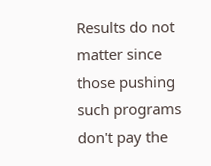Results do not matter since those pushing such programs don't pay the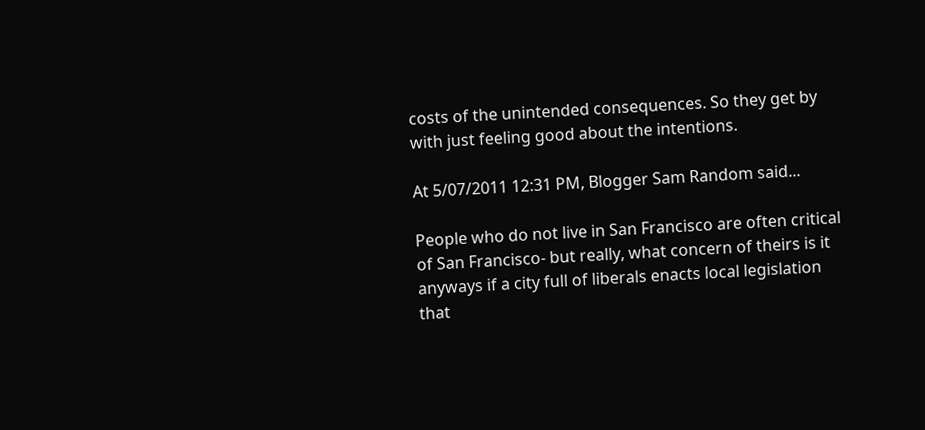costs of the unintended consequences. So they get by with just feeling good about the intentions.

At 5/07/2011 12:31 PM, Blogger Sam Random said...

People who do not live in San Francisco are often critical of San Francisco- but really, what concern of theirs is it anyways if a city full of liberals enacts local legislation that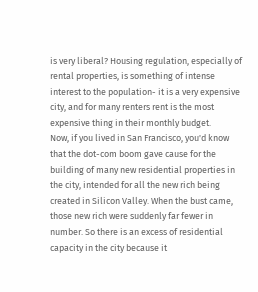is very liberal? Housing regulation, especially of rental properties, is something of intense interest to the population- it is a very expensive city, and for many renters rent is the most expensive thing in their monthly budget.
Now, if you lived in San Francisco, you'd know that the dot-com boom gave cause for the building of many new residential properties in the city, intended for all the new rich being created in Silicon Valley. When the bust came, those new rich were suddenly far fewer in number. So there is an excess of residential capacity in the city because it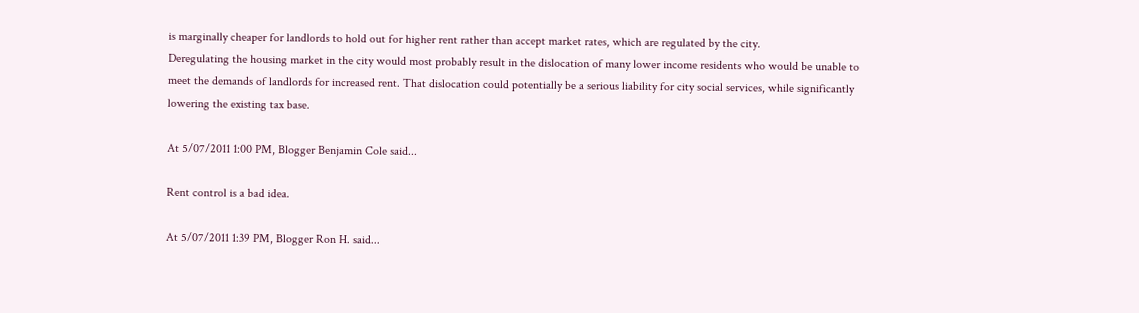is marginally cheaper for landlords to hold out for higher rent rather than accept market rates, which are regulated by the city.
Deregulating the housing market in the city would most probably result in the dislocation of many lower income residents who would be unable to meet the demands of landlords for increased rent. That dislocation could potentially be a serious liability for city social services, while significantly lowering the existing tax base.

At 5/07/2011 1:00 PM, Blogger Benjamin Cole said...

Rent control is a bad idea.

At 5/07/2011 1:39 PM, Blogger Ron H. said...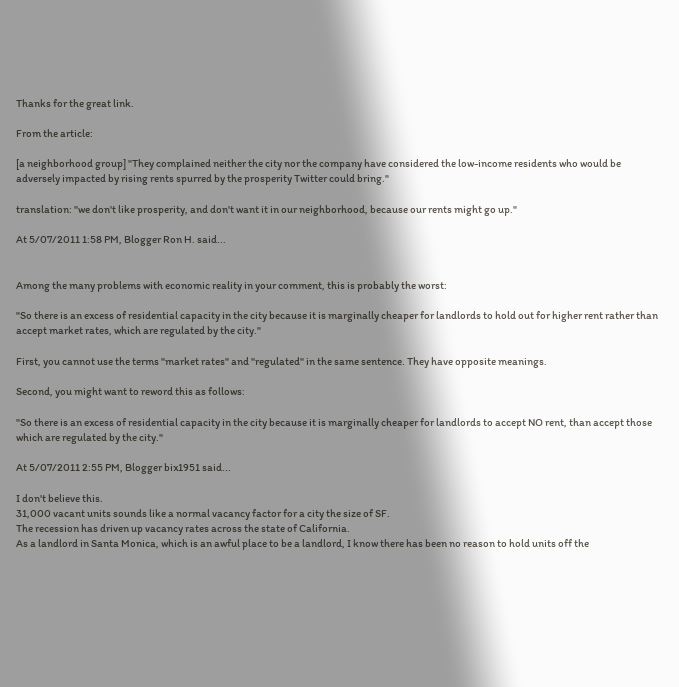Thanks for the great link.

From the article:

[a neighborhood group] "They complained neither the city nor the company have considered the low-income residents who would be adversely impacted by rising rents spurred by the prosperity Twitter could bring."

translation: "we don't like prosperity, and don't want it in our neighborhood, because our rents might go up."

At 5/07/2011 1:58 PM, Blogger Ron H. said...


Among the many problems with economic reality in your comment, this is probably the worst:

"So there is an excess of residential capacity in the city because it is marginally cheaper for landlords to hold out for higher rent rather than accept market rates, which are regulated by the city."

First, you cannot use the terms "market rates" and "regulated" in the same sentence. They have opposite meanings.

Second, you might want to reword this as follows:

"So there is an excess of residential capacity in the city because it is marginally cheaper for landlords to accept NO rent, than accept those which are regulated by the city."

At 5/07/2011 2:55 PM, Blogger bix1951 said...

I don't believe this.
31,000 vacant units sounds like a normal vacancy factor for a city the size of SF.
The recession has driven up vacancy rates across the state of California.
As a landlord in Santa Monica, which is an awful place to be a landlord, I know there has been no reason to hold units off the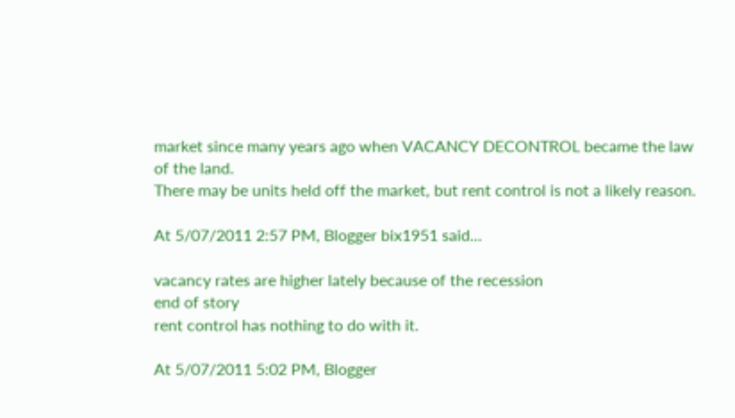market since many years ago when VACANCY DECONTROL became the law of the land.
There may be units held off the market, but rent control is not a likely reason.

At 5/07/2011 2:57 PM, Blogger bix1951 said...

vacancy rates are higher lately because of the recession
end of story
rent control has nothing to do with it.

At 5/07/2011 5:02 PM, Blogger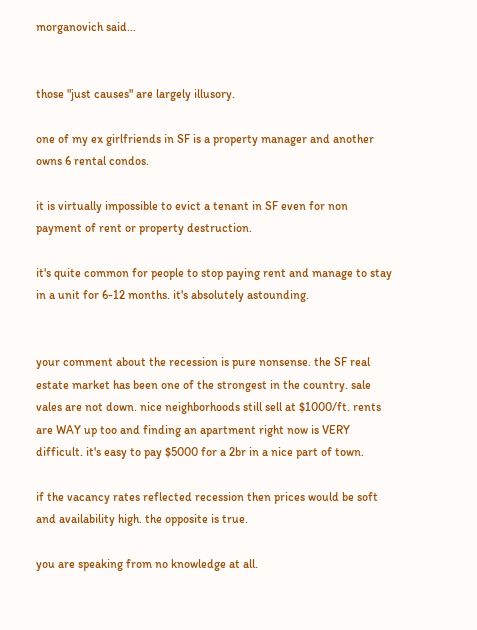morganovich said...


those "just causes" are largely illusory.

one of my ex girlfriends in SF is a property manager and another owns 6 rental condos.

it is virtually impossible to evict a tenant in SF even for non payment of rent or property destruction.

it's quite common for people to stop paying rent and manage to stay in a unit for 6-12 months. it's absolutely astounding.


your comment about the recession is pure nonsense. the SF real estate market has been one of the strongest in the country. sale vales are not down. nice neighborhoods still sell at $1000/ft. rents are WAY up too and finding an apartment right now is VERY difficult. it's easy to pay $5000 for a 2br in a nice part of town.

if the vacancy rates reflected recession then prices would be soft and availability high. the opposite is true.

you are speaking from no knowledge at all.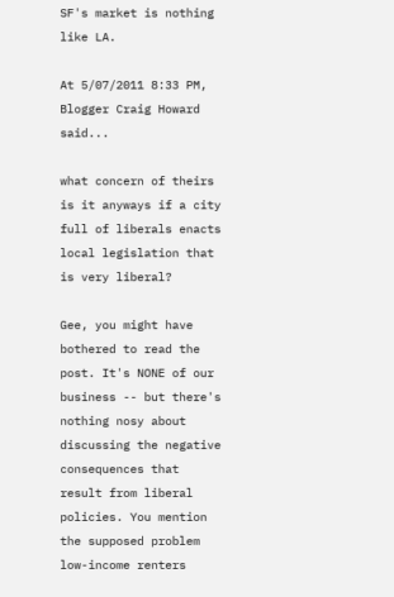SF's market is nothing like LA.

At 5/07/2011 8:33 PM, Blogger Craig Howard said...

what concern of theirs is it anyways if a city full of liberals enacts local legislation that is very liberal?

Gee, you might have bothered to read the post. It's NONE of our business -- but there's nothing nosy about discussing the negative consequences that result from liberal policies. You mention the supposed problem low-income renters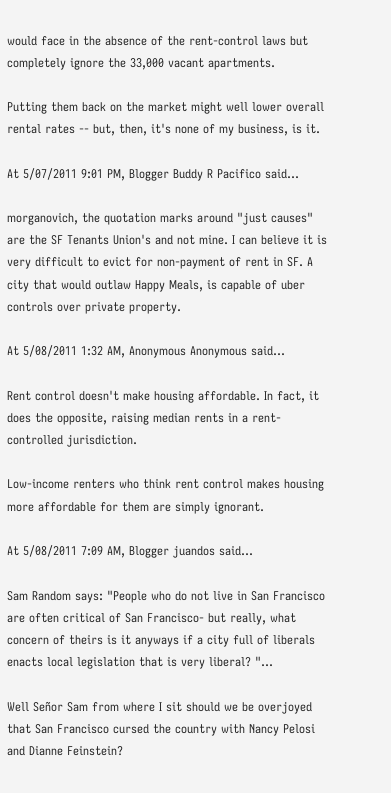would face in the absence of the rent-control laws but completely ignore the 33,000 vacant apartments.

Putting them back on the market might well lower overall rental rates -- but, then, it's none of my business, is it.

At 5/07/2011 9:01 PM, Blogger Buddy R Pacifico said...

morganovich, the quotation marks around "just causes" are the SF Tenants Union's and not mine. I can believe it is very difficult to evict for non-payment of rent in SF. A city that would outlaw Happy Meals, is capable of uber controls over private property.

At 5/08/2011 1:32 AM, Anonymous Anonymous said...

Rent control doesn't make housing affordable. In fact, it does the opposite, raising median rents in a rent-controlled jurisdiction.

Low-income renters who think rent control makes housing more affordable for them are simply ignorant.

At 5/08/2011 7:09 AM, Blogger juandos said...

Sam Random says: "People who do not live in San Francisco are often critical of San Francisco- but really, what concern of theirs is it anyways if a city full of liberals enacts local legislation that is very liberal? "...

Well Señor Sam from where I sit should we be overjoyed that San Francisco cursed the country with Nancy Pelosi and Dianne Feinstein?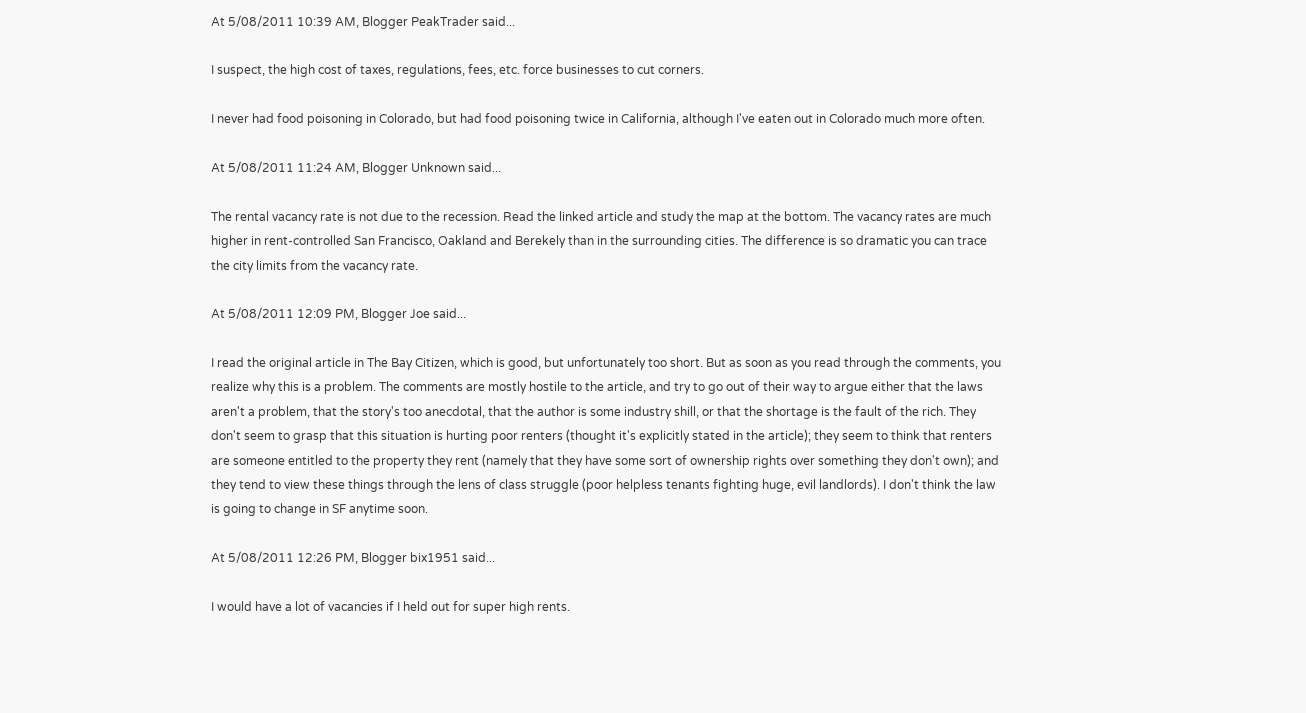At 5/08/2011 10:39 AM, Blogger PeakTrader said...

I suspect, the high cost of taxes, regulations, fees, etc. force businesses to cut corners.

I never had food poisoning in Colorado, but had food poisoning twice in California, although I've eaten out in Colorado much more often.

At 5/08/2011 11:24 AM, Blogger Unknown said...

The rental vacancy rate is not due to the recession. Read the linked article and study the map at the bottom. The vacancy rates are much higher in rent-controlled San Francisco, Oakland and Berekely than in the surrounding cities. The difference is so dramatic you can trace the city limits from the vacancy rate.

At 5/08/2011 12:09 PM, Blogger Joe said...

I read the original article in The Bay Citizen, which is good, but unfortunately too short. But as soon as you read through the comments, you realize why this is a problem. The comments are mostly hostile to the article, and try to go out of their way to argue either that the laws aren't a problem, that the story's too anecdotal, that the author is some industry shill, or that the shortage is the fault of the rich. They don't seem to grasp that this situation is hurting poor renters (thought it's explicitly stated in the article); they seem to think that renters are someone entitled to the property they rent (namely that they have some sort of ownership rights over something they don't own); and they tend to view these things through the lens of class struggle (poor helpless tenants fighting huge, evil landlords). I don't think the law is going to change in SF anytime soon.

At 5/08/2011 12:26 PM, Blogger bix1951 said...

I would have a lot of vacancies if I held out for super high rents.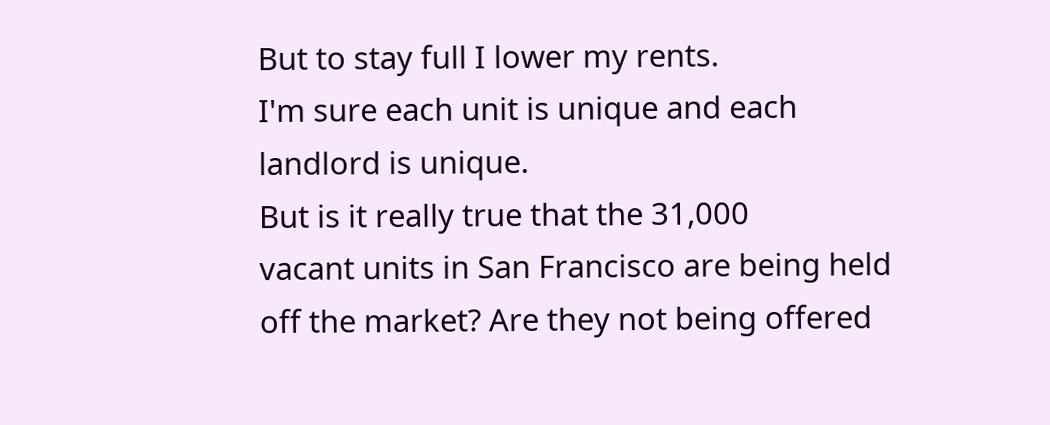But to stay full I lower my rents.
I'm sure each unit is unique and each landlord is unique.
But is it really true that the 31,000
vacant units in San Francisco are being held off the market? Are they not being offered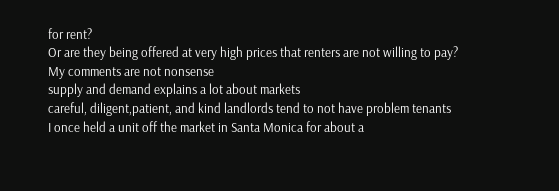for rent?
Or are they being offered at very high prices that renters are not willing to pay?
My comments are not nonsense
supply and demand explains a lot about markets
careful, diligent,patient, and kind landlords tend to not have problem tenants
I once held a unit off the market in Santa Monica for about a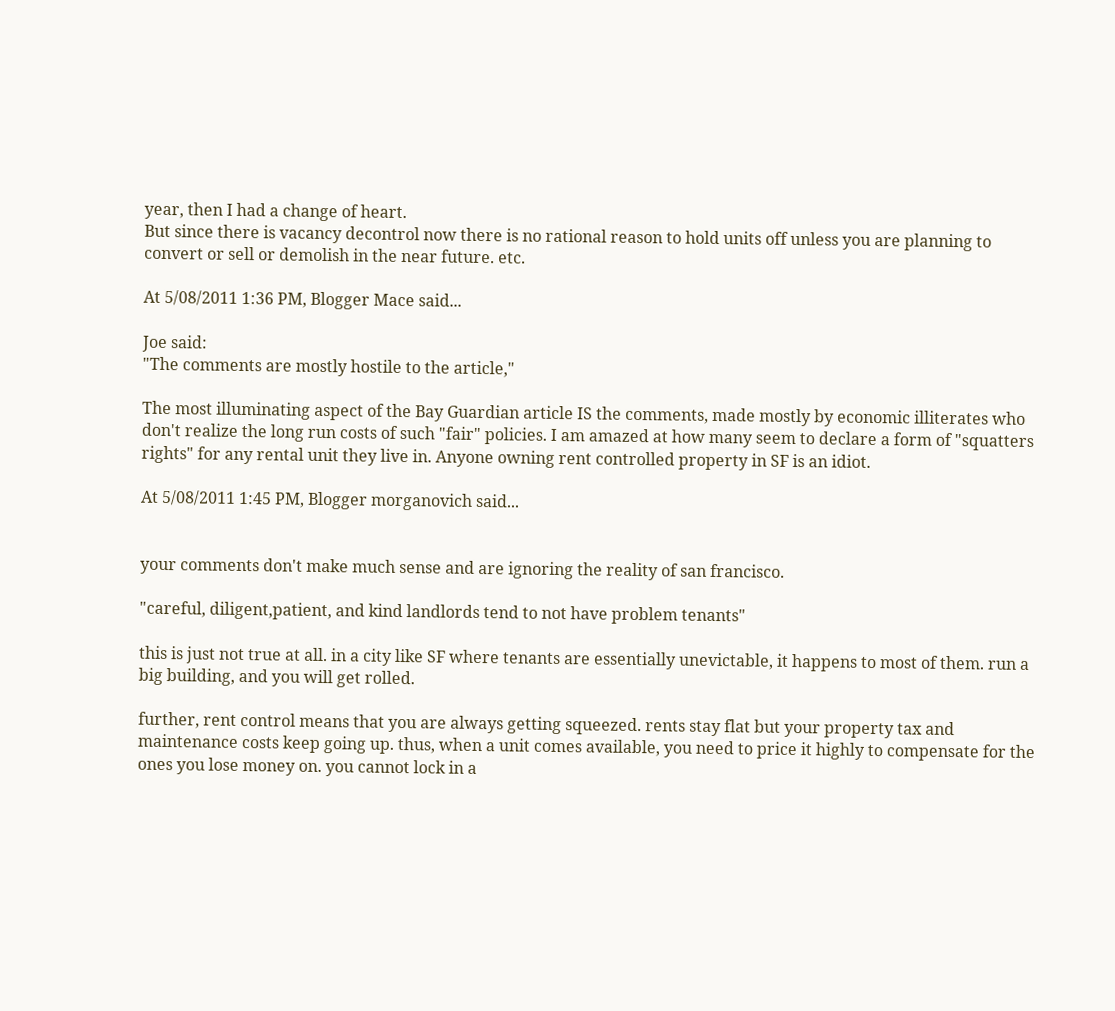year, then I had a change of heart.
But since there is vacancy decontrol now there is no rational reason to hold units off unless you are planning to convert or sell or demolish in the near future. etc.

At 5/08/2011 1:36 PM, Blogger Mace said...

Joe said:
"The comments are mostly hostile to the article,"

The most illuminating aspect of the Bay Guardian article IS the comments, made mostly by economic illiterates who don't realize the long run costs of such "fair" policies. I am amazed at how many seem to declare a form of "squatters rights" for any rental unit they live in. Anyone owning rent controlled property in SF is an idiot.

At 5/08/2011 1:45 PM, Blogger morganovich said...


your comments don't make much sense and are ignoring the reality of san francisco.

"careful, diligent,patient, and kind landlords tend to not have problem tenants"

this is just not true at all. in a city like SF where tenants are essentially unevictable, it happens to most of them. run a big building, and you will get rolled.

further, rent control means that you are always getting squeezed. rents stay flat but your property tax and maintenance costs keep going up. thus, when a unit comes available, you need to price it highly to compensate for the ones you lose money on. you cannot lock in a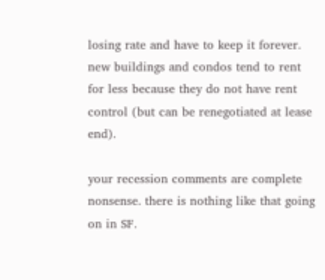losing rate and have to keep it forever. new buildings and condos tend to rent for less because they do not have rent control (but can be renegotiated at lease end).

your recession comments are complete nonsense. there is nothing like that going on in SF.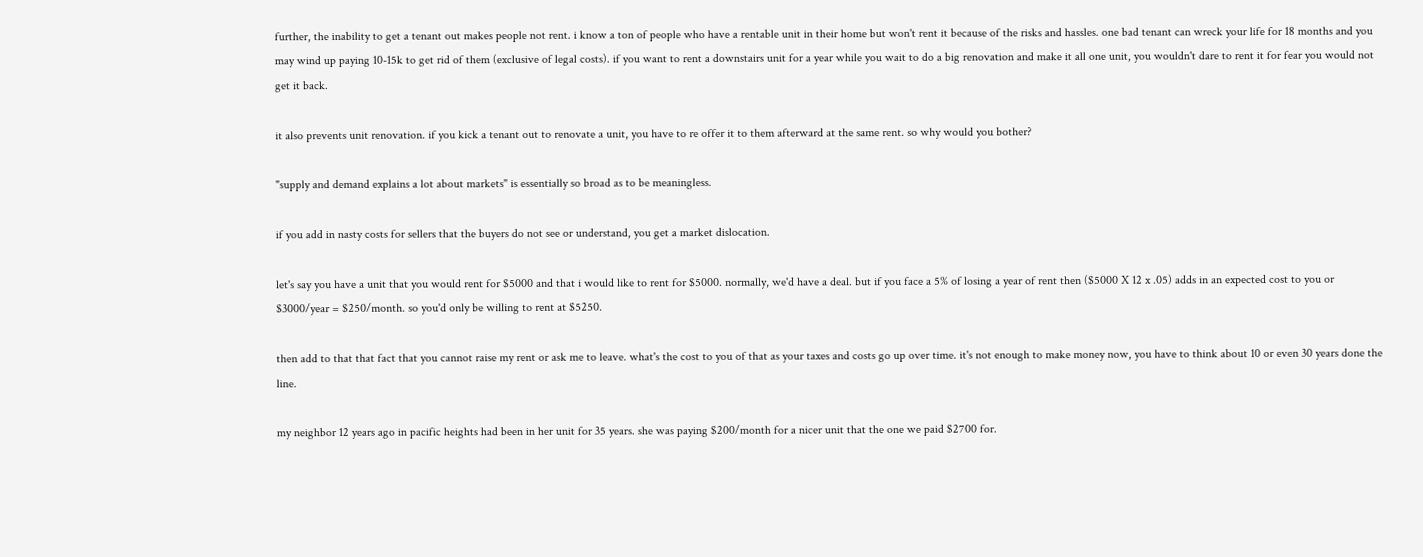further, the inability to get a tenant out makes people not rent. i know a ton of people who have a rentable unit in their home but won't rent it because of the risks and hassles. one bad tenant can wreck your life for 18 months and you may wind up paying 10-15k to get rid of them (exclusive of legal costs). if you want to rent a downstairs unit for a year while you wait to do a big renovation and make it all one unit, you wouldn't dare to rent it for fear you would not get it back.

it also prevents unit renovation. if you kick a tenant out to renovate a unit, you have to re offer it to them afterward at the same rent. so why would you bother?

"supply and demand explains a lot about markets" is essentially so broad as to be meaningless.

if you add in nasty costs for sellers that the buyers do not see or understand, you get a market dislocation.

let's say you have a unit that you would rent for $5000 and that i would like to rent for $5000. normally, we'd have a deal. but if you face a 5% of losing a year of rent then ($5000 X 12 x .05) adds in an expected cost to you or $3000/year = $250/month. so you'd only be willing to rent at $5250.

then add to that that fact that you cannot raise my rent or ask me to leave. what's the cost to you of that as your taxes and costs go up over time. it's not enough to make money now, you have to think about 10 or even 30 years done the line.

my neighbor 12 years ago in pacific heights had been in her unit for 35 years. she was paying $200/month for a nicer unit that the one we paid $2700 for.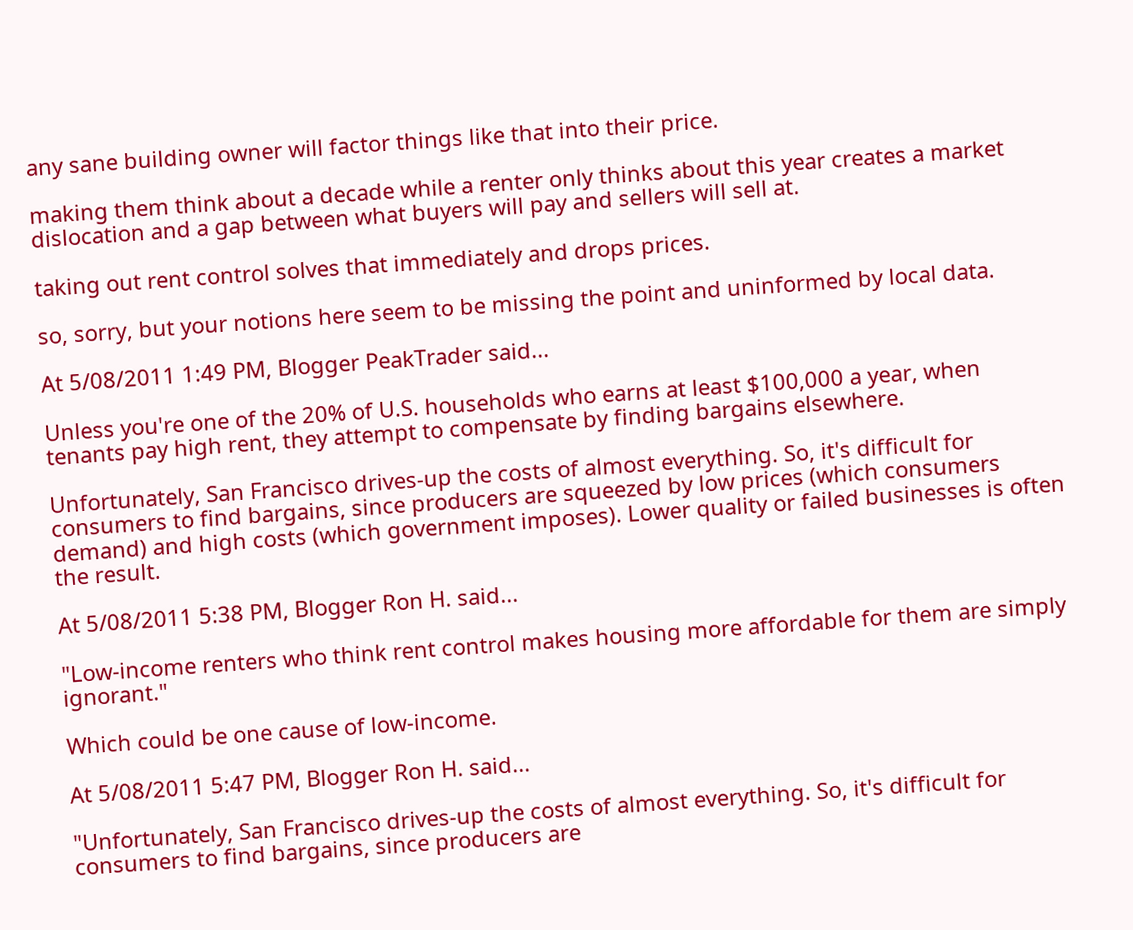any sane building owner will factor things like that into their price.

making them think about a decade while a renter only thinks about this year creates a market dislocation and a gap between what buyers will pay and sellers will sell at.

taking out rent control solves that immediately and drops prices.

so, sorry, but your notions here seem to be missing the point and uninformed by local data.

At 5/08/2011 1:49 PM, Blogger PeakTrader said...

Unless you're one of the 20% of U.S. households who earns at least $100,000 a year, when tenants pay high rent, they attempt to compensate by finding bargains elsewhere.

Unfortunately, San Francisco drives-up the costs of almost everything. So, it's difficult for consumers to find bargains, since producers are squeezed by low prices (which consumers demand) and high costs (which government imposes). Lower quality or failed businesses is often the result.

At 5/08/2011 5:38 PM, Blogger Ron H. said...

"Low-income renters who think rent control makes housing more affordable for them are simply ignorant."

Which could be one cause of low-income.

At 5/08/2011 5:47 PM, Blogger Ron H. said...

"Unfortunately, San Francisco drives-up the costs of almost everything. So, it's difficult for consumers to find bargains, since producers are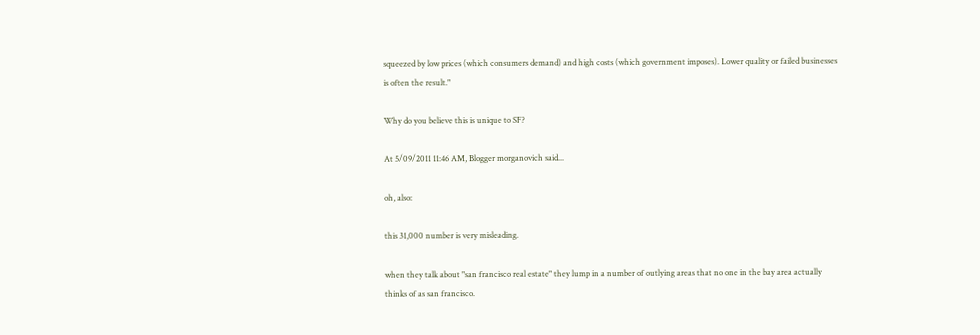squeezed by low prices (which consumers demand) and high costs (which government imposes). Lower quality or failed businesses is often the result."

Why do you believe this is unique to SF?

At 5/09/2011 11:46 AM, Blogger morganovich said...

oh, also:

this 31,000 number is very misleading.

when they talk about "san francisco real estate" they lump in a number of outlying areas that no one in the bay area actually thinks of as san francisco.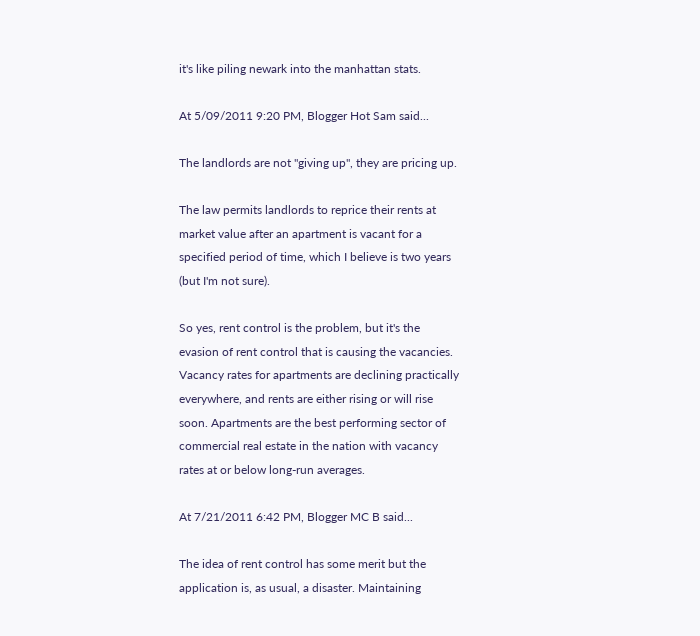it's like piling newark into the manhattan stats.

At 5/09/2011 9:20 PM, Blogger Hot Sam said...

The landlords are not "giving up", they are pricing up.

The law permits landlords to reprice their rents at market value after an apartment is vacant for a specified period of time, which I believe is two years (but I'm not sure).

So yes, rent control is the problem, but it's the evasion of rent control that is causing the vacancies. Vacancy rates for apartments are declining practically everywhere, and rents are either rising or will rise soon. Apartments are the best performing sector of commercial real estate in the nation with vacancy rates at or below long-run averages.

At 7/21/2011 6:42 PM, Blogger MC B said...

The idea of rent control has some merit but the application is, as usual, a disaster. Maintaining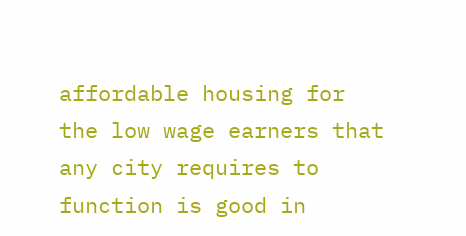affordable housing for the low wage earners that any city requires to function is good in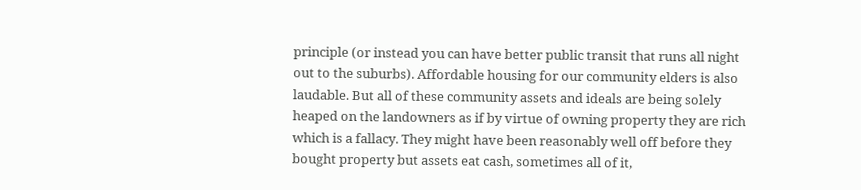principle (or instead you can have better public transit that runs all night out to the suburbs). Affordable housing for our community elders is also laudable. But all of these community assets and ideals are being solely heaped on the landowners as if by virtue of owning property they are rich which is a fallacy. They might have been reasonably well off before they bought property but assets eat cash, sometimes all of it,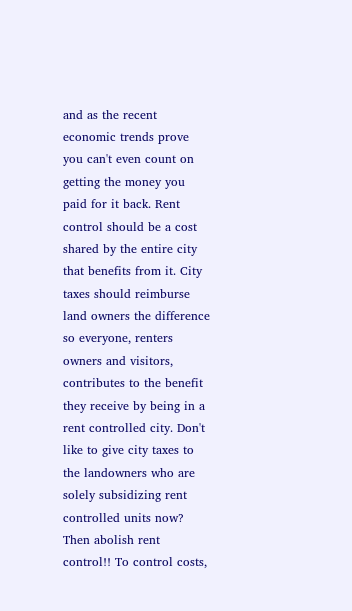and as the recent economic trends prove you can't even count on getting the money you paid for it back. Rent control should be a cost shared by the entire city that benefits from it. City taxes should reimburse land owners the difference so everyone, renters owners and visitors, contributes to the benefit they receive by being in a rent controlled city. Don't like to give city taxes to the landowners who are solely subsidizing rent controlled units now? Then abolish rent control!! To control costs,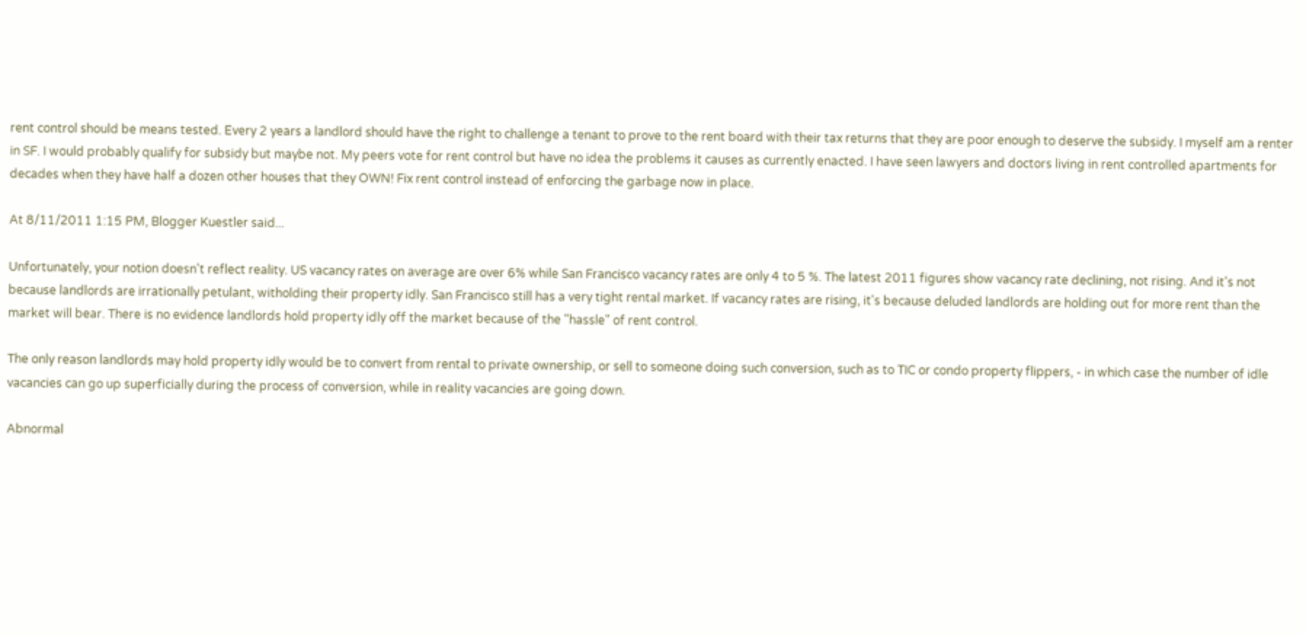rent control should be means tested. Every 2 years a landlord should have the right to challenge a tenant to prove to the rent board with their tax returns that they are poor enough to deserve the subsidy. I myself am a renter in SF. I would probably qualify for subsidy but maybe not. My peers vote for rent control but have no idea the problems it causes as currently enacted. I have seen lawyers and doctors living in rent controlled apartments for decades when they have half a dozen other houses that they OWN! Fix rent control instead of enforcing the garbage now in place.

At 8/11/2011 1:15 PM, Blogger Kuestler said...

Unfortunately, your notion doesn't reflect reality. US vacancy rates on average are over 6% while San Francisco vacancy rates are only 4 to 5 %. The latest 2011 figures show vacancy rate declining, not rising. And it's not because landlords are irrationally petulant, witholding their property idly. San Francisco still has a very tight rental market. If vacancy rates are rising, it's because deluded landlords are holding out for more rent than the market will bear. There is no evidence landlords hold property idly off the market because of the "hassle" of rent control.

The only reason landlords may hold property idly would be to convert from rental to private ownership, or sell to someone doing such conversion, such as to TIC or condo property flippers, - in which case the number of idle vacancies can go up superficially during the process of conversion, while in reality vacancies are going down.

Abnormal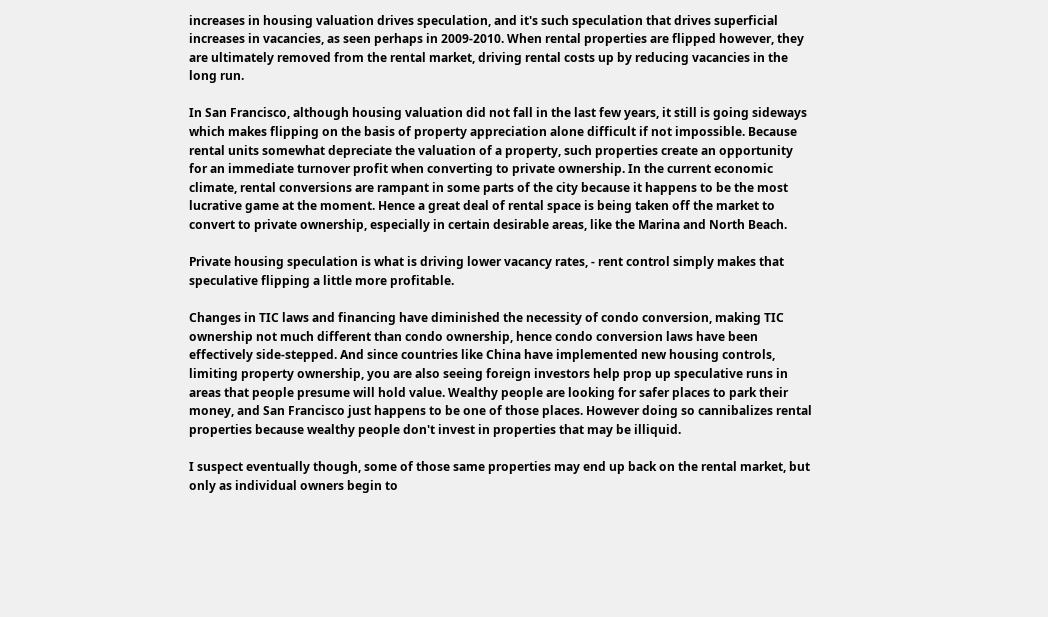increases in housing valuation drives speculation, and it's such speculation that drives superficial increases in vacancies, as seen perhaps in 2009-2010. When rental properties are flipped however, they are ultimately removed from the rental market, driving rental costs up by reducing vacancies in the long run.

In San Francisco, although housing valuation did not fall in the last few years, it still is going sideways which makes flipping on the basis of property appreciation alone difficult if not impossible. Because rental units somewhat depreciate the valuation of a property, such properties create an opportunity for an immediate turnover profit when converting to private ownership. In the current economic climate, rental conversions are rampant in some parts of the city because it happens to be the most lucrative game at the moment. Hence a great deal of rental space is being taken off the market to convert to private ownership, especially in certain desirable areas, like the Marina and North Beach.

Private housing speculation is what is driving lower vacancy rates, - rent control simply makes that speculative flipping a little more profitable.

Changes in TIC laws and financing have diminished the necessity of condo conversion, making TIC ownership not much different than condo ownership, hence condo conversion laws have been effectively side-stepped. And since countries like China have implemented new housing controls, limiting property ownership, you are also seeing foreign investors help prop up speculative runs in areas that people presume will hold value. Wealthy people are looking for safer places to park their money, and San Francisco just happens to be one of those places. However doing so cannibalizes rental properties because wealthy people don't invest in properties that may be illiquid.

I suspect eventually though, some of those same properties may end up back on the rental market, but only as individual owners begin to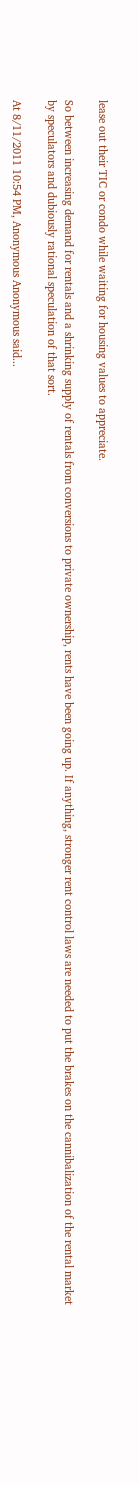lease out their TIC or condo while waiting for housing values to appreciate.

So between increasing demand for rentals and a shrinking supply of rentals from conversions to private ownership, rents have been going up. If anything, stronger rent control laws are needed to put the brakes on the cannibalization of the rental market by speculators and dubiously rational speculation of that sort.

At 8/11/2011 10:54 PM, Anonymous Anonymous said...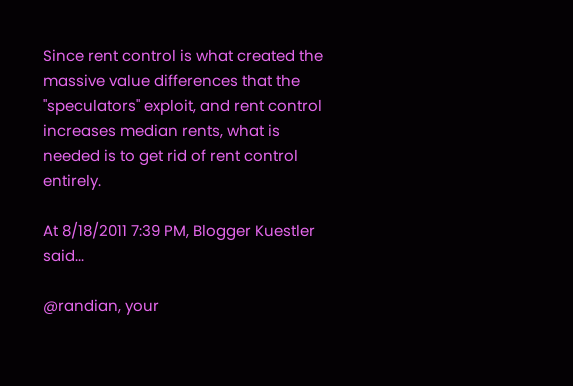Since rent control is what created the massive value differences that the "speculators" exploit, and rent control increases median rents, what is needed is to get rid of rent control entirely.

At 8/18/2011 7:39 PM, Blogger Kuestler said...

@randian, your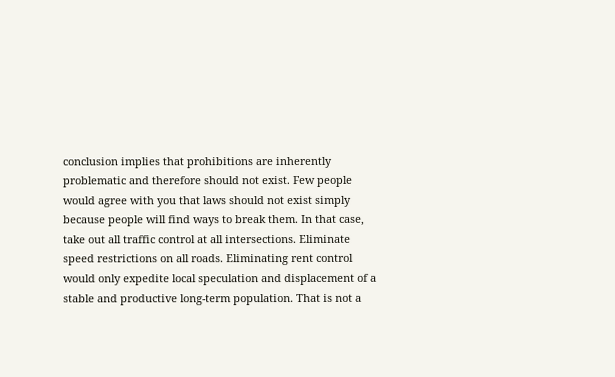conclusion implies that prohibitions are inherently problematic and therefore should not exist. Few people would agree with you that laws should not exist simply because people will find ways to break them. In that case, take out all traffic control at all intersections. Eliminate speed restrictions on all roads. Eliminating rent control would only expedite local speculation and displacement of a stable and productive long-term population. That is not a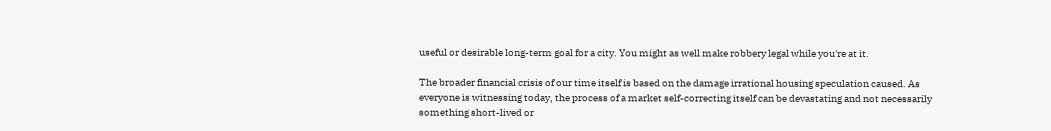useful or desirable long-term goal for a city. You might as well make robbery legal while you're at it.

The broader financial crisis of our time itself is based on the damage irrational housing speculation caused. As everyone is witnessing today, the process of a market self-correcting itself can be devastating and not necessarily something short-lived or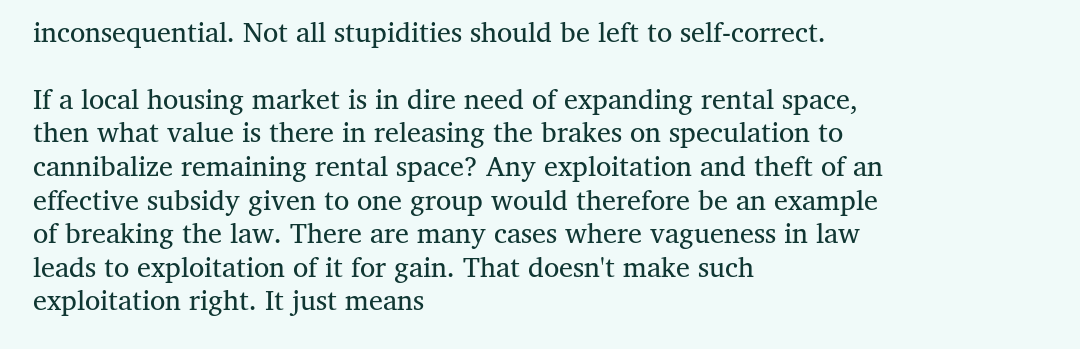inconsequential. Not all stupidities should be left to self-correct.

If a local housing market is in dire need of expanding rental space, then what value is there in releasing the brakes on speculation to cannibalize remaining rental space? Any exploitation and theft of an effective subsidy given to one group would therefore be an example of breaking the law. There are many cases where vagueness in law leads to exploitation of it for gain. That doesn't make such exploitation right. It just means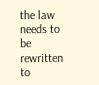the law needs to be rewritten to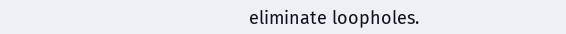eliminate loopholes.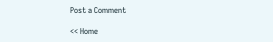Post a Comment

<< Home